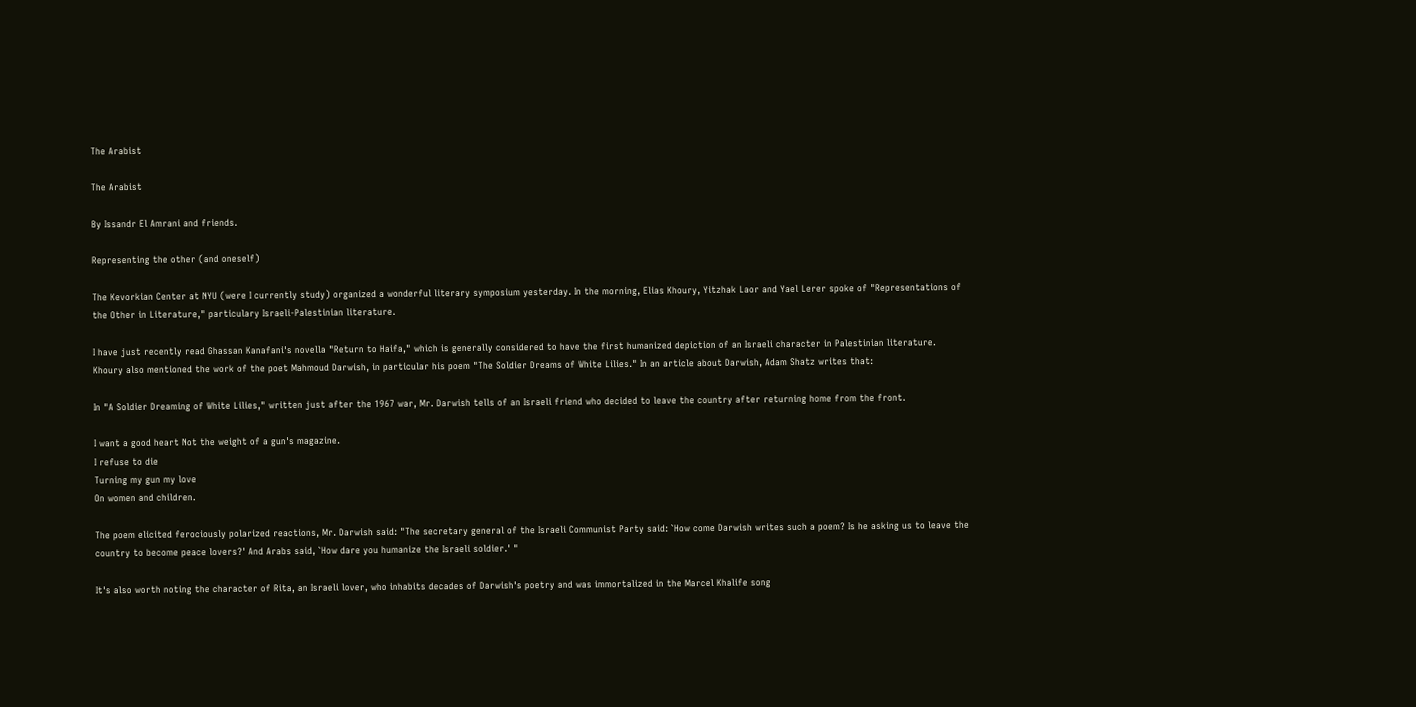The Arabist

The Arabist

By Issandr El Amrani and friends.

Representing the other (and oneself)

The Kevorkian Center at NYU (were I currently study) organized a wonderful literary symposium yesterday. In the morning, Elias Khoury, Yitzhak Laor and Yael Lerer spoke of "Representations of the Other in Literature," particulary Israeli-Palestinian literature.

I have just recently read Ghassan Kanafani's novella "Return to Haifa," which is generally considered to have the first humanized depiction of an Israeli character in Palestinian literature. Khoury also mentioned the work of the poet Mahmoud Darwish, in particular his poem "The Soldier Dreams of White Lilies." In an article about Darwish, Adam Shatz writes that:

In "A Soldier Dreaming of White Lilies," written just after the 1967 war, Mr. Darwish tells of an Israeli friend who decided to leave the country after returning home from the front.

I want a good heart Not the weight of a gun's magazine.
I refuse to die
Turning my gun my love
On women and children.

The poem elicited ferociously polarized reactions, Mr. Darwish said: "The secretary general of the Israeli Communist Party said: `How come Darwish writes such a poem? Is he asking us to leave the country to become peace lovers?' And Arabs said, `How dare you humanize the Israeli soldier.' "

It's also worth noting the character of Rita, an Israeli lover, who inhabits decades of Darwish's poetry and was immortalized in the Marcel Khalife song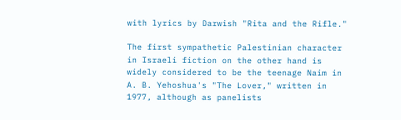with lyrics by Darwish "Rita and the Rifle."

The first sympathetic Palestinian character in Israeli fiction on the other hand is widely considered to be the teenage Naim in A. B. Yehoshua's "The Lover," written in 1977, although as panelists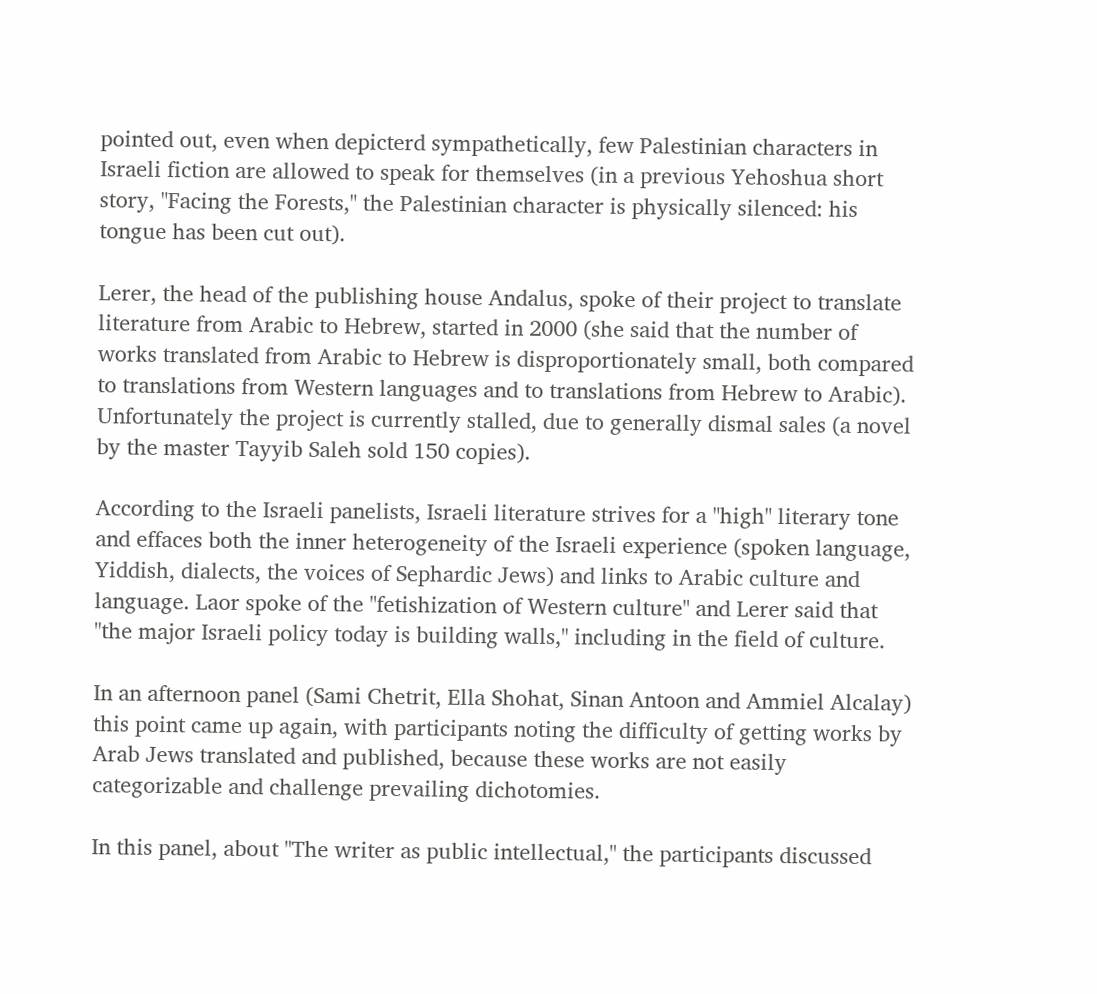pointed out, even when depicterd sympathetically, few Palestinian characters in Israeli fiction are allowed to speak for themselves (in a previous Yehoshua short story, "Facing the Forests," the Palestinian character is physically silenced: his tongue has been cut out).

Lerer, the head of the publishing house Andalus, spoke of their project to translate literature from Arabic to Hebrew, started in 2000 (she said that the number of works translated from Arabic to Hebrew is disproportionately small, both compared to translations from Western languages and to translations from Hebrew to Arabic). Unfortunately the project is currently stalled, due to generally dismal sales (a novel by the master Tayyib Saleh sold 150 copies).

According to the Israeli panelists, Israeli literature strives for a "high" literary tone and effaces both the inner heterogeneity of the Israeli experience (spoken language, Yiddish, dialects, the voices of Sephardic Jews) and links to Arabic culture and language. Laor spoke of the "fetishization of Western culture" and Lerer said that "the major Israeli policy today is building walls," including in the field of culture.

In an afternoon panel (Sami Chetrit, Ella Shohat, Sinan Antoon and Ammiel Alcalay) this point came up again, with participants noting the difficulty of getting works by Arab Jews translated and published, because these works are not easily categorizable and challenge prevailing dichotomies.

In this panel, about "The writer as public intellectual," the participants discussed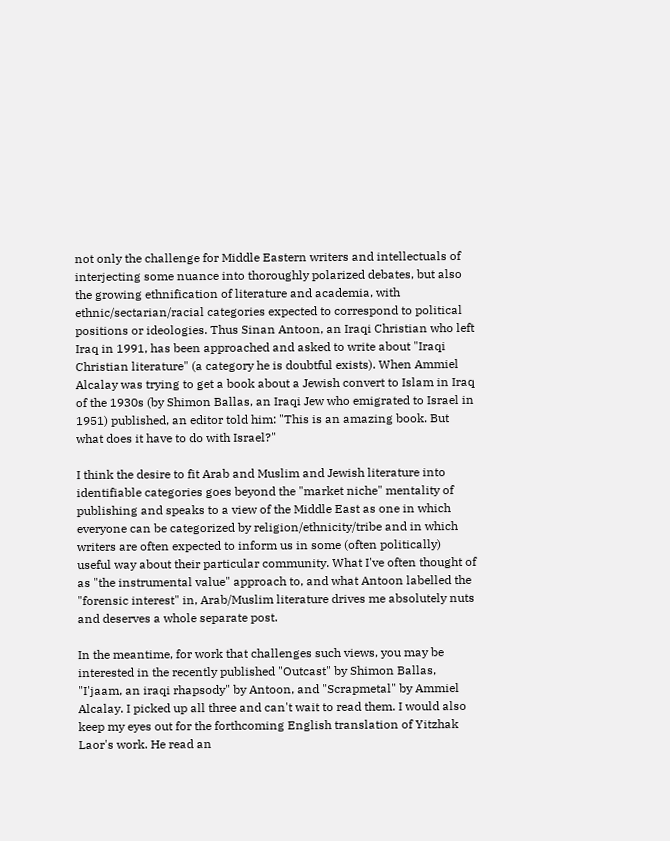not only the challenge for Middle Eastern writers and intellectuals of interjecting some nuance into thoroughly polarized debates, but also the growing ethnification of literature and academia, with ethnic/sectarian/racial categories expected to correspond to political positions or ideologies. Thus Sinan Antoon, an Iraqi Christian who left Iraq in 1991, has been approached and asked to write about "Iraqi Christian literature" (a category he is doubtful exists). When Ammiel Alcalay was trying to get a book about a Jewish convert to Islam in Iraq of the 1930s (by Shimon Ballas, an Iraqi Jew who emigrated to Israel in 1951) published, an editor told him: "This is an amazing book. But what does it have to do with Israel?"

I think the desire to fit Arab and Muslim and Jewish literature into identifiable categories goes beyond the "market niche" mentality of publishing and speaks to a view of the Middle East as one in which everyone can be categorized by religion/ethnicity/tribe and in which writers are often expected to inform us in some (often politically) useful way about their particular community. What I've often thought of as "the instrumental value" approach to, and what Antoon labelled the "forensic interest" in, Arab/Muslim literature drives me absolutely nuts and deserves a whole separate post.

In the meantime, for work that challenges such views, you may be interested in the recently published "Outcast" by Shimon Ballas, "I'jaam, an iraqi rhapsody" by Antoon, and "Scrapmetal" by Ammiel Alcalay. I picked up all three and can't wait to read them. I would also keep my eyes out for the forthcoming English translation of Yitzhak Laor's work. He read an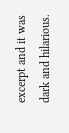excerpt and it was dark and hilarious.